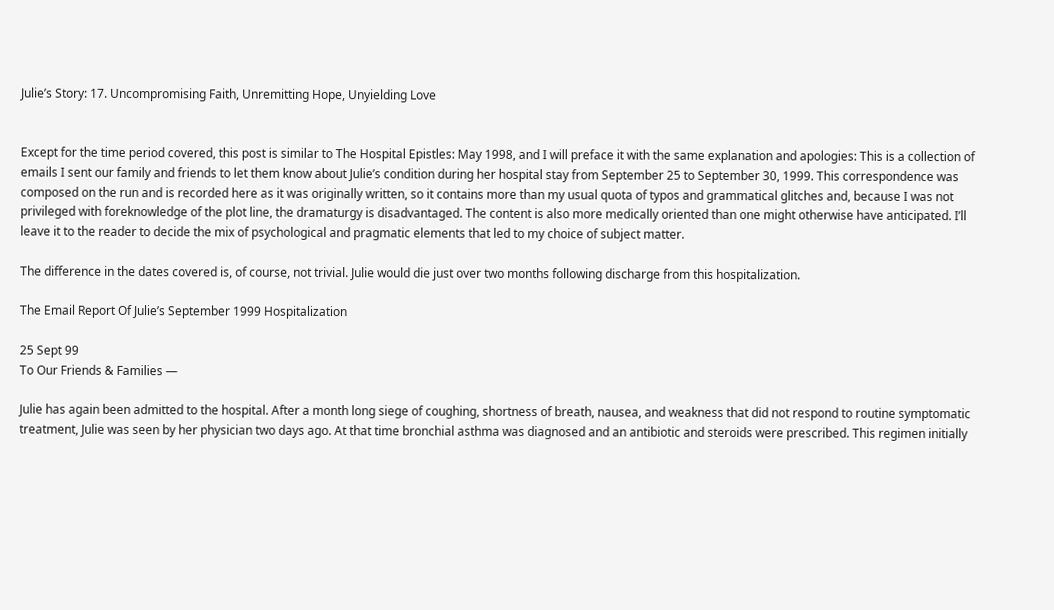Julie’s Story: 17. Uncompromising Faith, Unremitting Hope, Unyielding Love


Except for the time period covered, this post is similar to The Hospital Epistles: May 1998, and I will preface it with the same explanation and apologies: This is a collection of emails I sent our family and friends to let them know about Julie’s condition during her hospital stay from September 25 to September 30, 1999. This correspondence was composed on the run and is recorded here as it was originally written, so it contains more than my usual quota of typos and grammatical glitches and, because I was not privileged with foreknowledge of the plot line, the dramaturgy is disadvantaged. The content is also more medically oriented than one might otherwise have anticipated. I’ll leave it to the reader to decide the mix of psychological and pragmatic elements that led to my choice of subject matter.

The difference in the dates covered is, of course, not trivial. Julie would die just over two months following discharge from this hospitalization.

The Email Report Of Julie’s September 1999 Hospitalization

25 Sept 99
To Our Friends & Families —

Julie has again been admitted to the hospital. After a month long siege of coughing, shortness of breath, nausea, and weakness that did not respond to routine symptomatic treatment, Julie was seen by her physician two days ago. At that time bronchial asthma was diagnosed and an antibiotic and steroids were prescribed. This regimen initially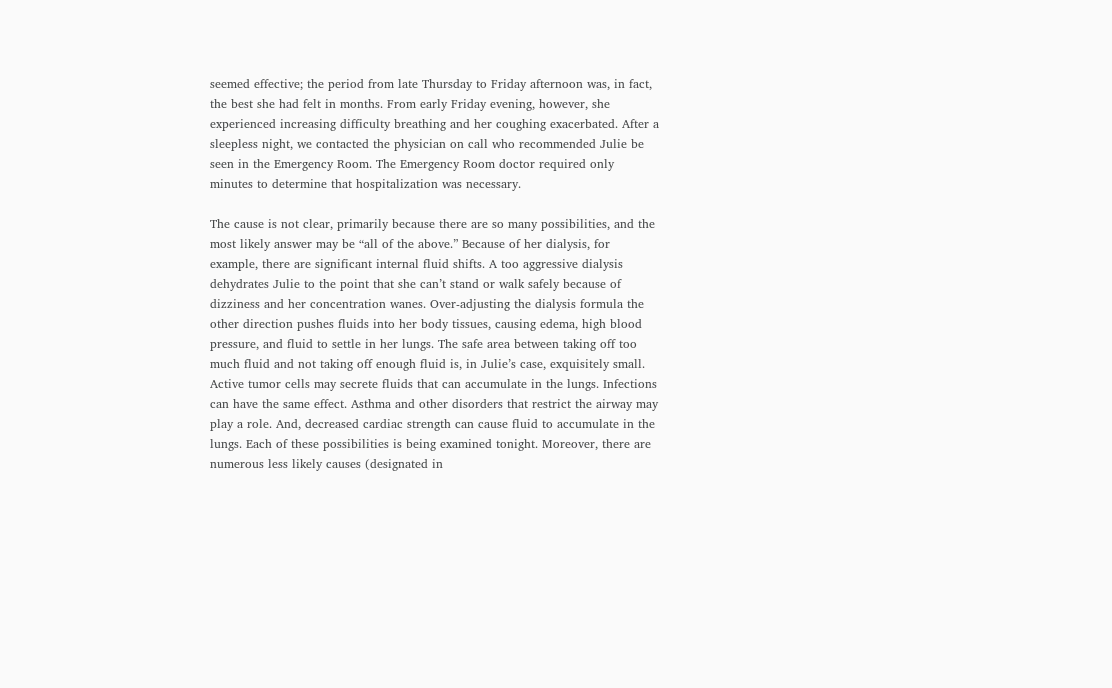seemed effective; the period from late Thursday to Friday afternoon was, in fact, the best she had felt in months. From early Friday evening, however, she experienced increasing difficulty breathing and her coughing exacerbated. After a sleepless night, we contacted the physician on call who recommended Julie be seen in the Emergency Room. The Emergency Room doctor required only minutes to determine that hospitalization was necessary.

The cause is not clear, primarily because there are so many possibilities, and the most likely answer may be “all of the above.” Because of her dialysis, for example, there are significant internal fluid shifts. A too aggressive dialysis dehydrates Julie to the point that she can’t stand or walk safely because of dizziness and her concentration wanes. Over-adjusting the dialysis formula the other direction pushes fluids into her body tissues, causing edema, high blood pressure, and fluid to settle in her lungs. The safe area between taking off too much fluid and not taking off enough fluid is, in Julie’s case, exquisitely small. Active tumor cells may secrete fluids that can accumulate in the lungs. Infections can have the same effect. Asthma and other disorders that restrict the airway may play a role. And, decreased cardiac strength can cause fluid to accumulate in the lungs. Each of these possibilities is being examined tonight. Moreover, there are numerous less likely causes (designated in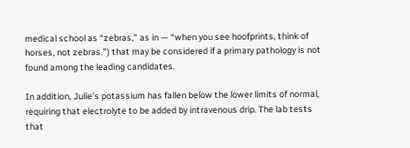medical school as “zebras,” as in — “when you see hoofprints, think of horses, not zebras.”) that may be considered if a primary pathology is not found among the leading candidates.

In addition, Julie’s potassium has fallen below the lower limits of normal, requiring that electrolyte to be added by intravenous drip. The lab tests that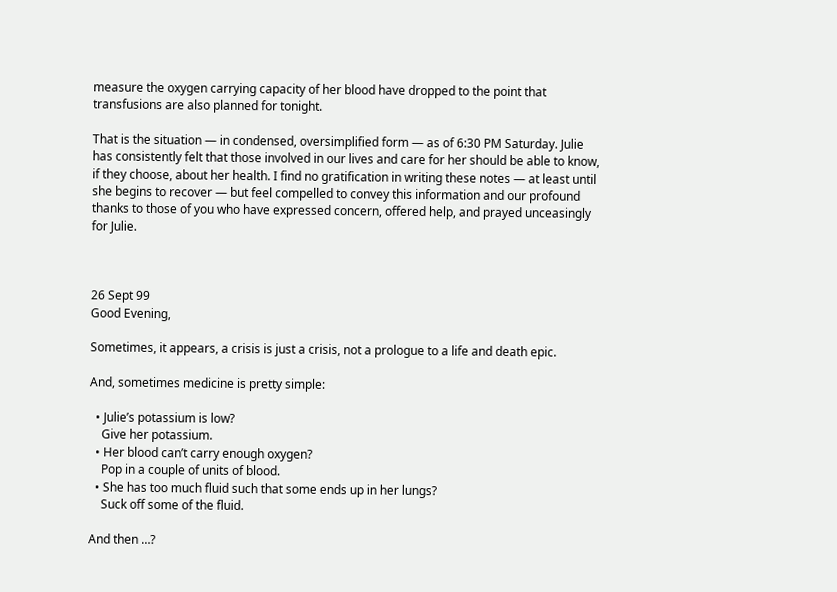measure the oxygen carrying capacity of her blood have dropped to the point that transfusions are also planned for tonight.

That is the situation — in condensed, oversimplified form — as of 6:30 PM Saturday. Julie has consistently felt that those involved in our lives and care for her should be able to know, if they choose, about her health. I find no gratification in writing these notes — at least until she begins to recover — but feel compelled to convey this information and our profound thanks to those of you who have expressed concern, offered help, and prayed unceasingly for Julie.



26 Sept 99
Good Evening,

Sometimes, it appears, a crisis is just a crisis, not a prologue to a life and death epic.

And, sometimes medicine is pretty simple:

  • Julie’s potassium is low?
    Give her potassium.
  • Her blood can’t carry enough oxygen?
    Pop in a couple of units of blood.
  • She has too much fluid such that some ends up in her lungs?
    Suck off some of the fluid.

And then …?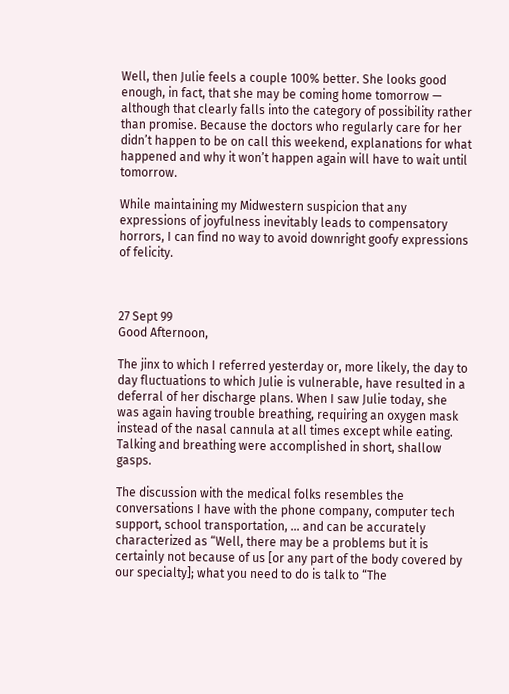Well, then Julie feels a couple 100% better. She looks good enough, in fact, that she may be coming home tomorrow — although that clearly falls into the category of possibility rather than promise. Because the doctors who regularly care for her didn’t happen to be on call this weekend, explanations for what happened and why it won’t happen again will have to wait until tomorrow.

While maintaining my Midwestern suspicion that any expressions of joyfulness inevitably leads to compensatory horrors, I can find no way to avoid downright goofy expressions of felicity.



27 Sept 99
Good Afternoon,

The jinx to which I referred yesterday or, more likely, the day to day fluctuations to which Julie is vulnerable, have resulted in a deferral of her discharge plans. When I saw Julie today, she was again having trouble breathing, requiring an oxygen mask instead of the nasal cannula at all times except while eating. Talking and breathing were accomplished in short, shallow gasps.

The discussion with the medical folks resembles the conversations I have with the phone company, computer tech support, school transportation, … and can be accurately characterized as “Well, there may be a problems but it is certainly not because of us [or any part of the body covered by our specialty]; what you need to do is talk to “The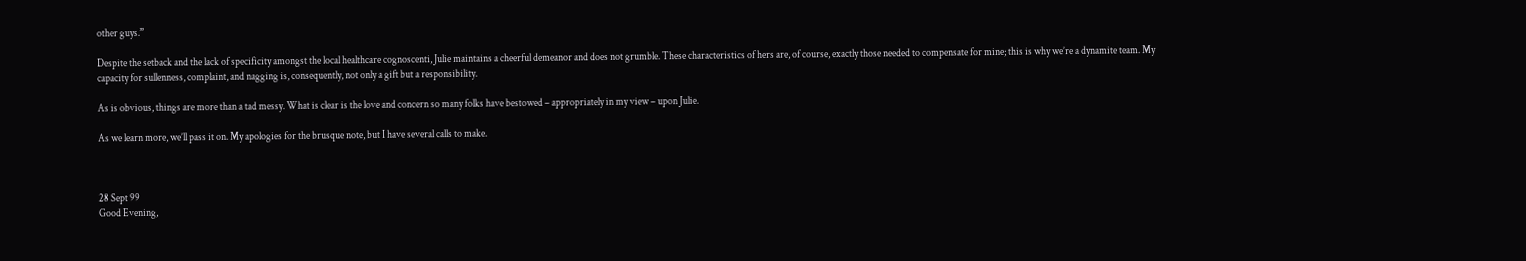other guys.”

Despite the setback and the lack of specificity amongst the local healthcare cognoscenti, Julie maintains a cheerful demeanor and does not grumble. These characteristics of hers are, of course, exactly those needed to compensate for mine; this is why we’re a dynamite team. My capacity for sullenness, complaint, and nagging is, consequently, not only a gift but a responsibility.

As is obvious, things are more than a tad messy. What is clear is the love and concern so many folks have bestowed – appropriately in my view – upon Julie.

As we learn more, we’ll pass it on. My apologies for the brusque note, but I have several calls to make.



28 Sept 99
Good Evening,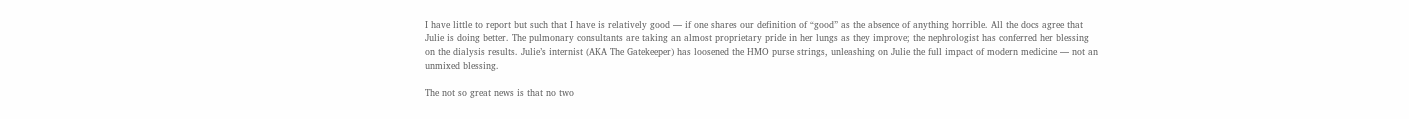I have little to report but such that I have is relatively good — if one shares our definition of “good” as the absence of anything horrible. All the docs agree that Julie is doing better. The pulmonary consultants are taking an almost proprietary pride in her lungs as they improve; the nephrologist has conferred her blessing on the dialysis results. Julie’s internist (AKA The Gatekeeper) has loosened the HMO purse strings, unleashing on Julie the full impact of modern medicine — not an unmixed blessing.

The not so great news is that no two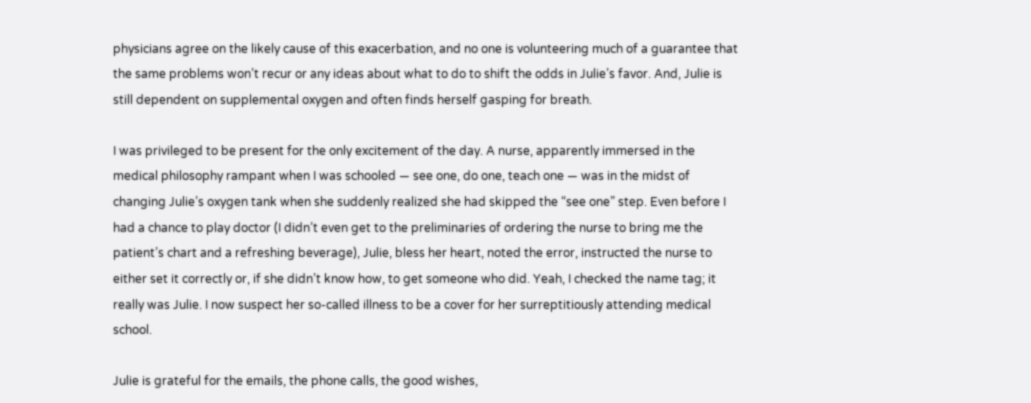physicians agree on the likely cause of this exacerbation, and no one is volunteering much of a guarantee that the same problems won’t recur or any ideas about what to do to shift the odds in Julie’s favor. And, Julie is still dependent on supplemental oxygen and often finds herself gasping for breath.

I was privileged to be present for the only excitement of the day. A nurse, apparently immersed in the medical philosophy rampant when I was schooled — see one, do one, teach one — was in the midst of changing Julie’s oxygen tank when she suddenly realized she had skipped the “see one” step. Even before I had a chance to play doctor (I didn’t even get to the preliminaries of ordering the nurse to bring me the patient’s chart and a refreshing beverage), Julie, bless her heart, noted the error, instructed the nurse to either set it correctly or, if she didn’t know how, to get someone who did. Yeah, I checked the name tag; it really was Julie. I now suspect her so-called illness to be a cover for her surreptitiously attending medical school.

Julie is grateful for the emails, the phone calls, the good wishes,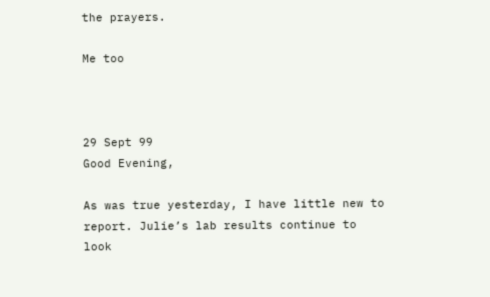the prayers.

Me too



29 Sept 99
Good Evening,

As was true yesterday, I have little new to report. Julie’s lab results continue to look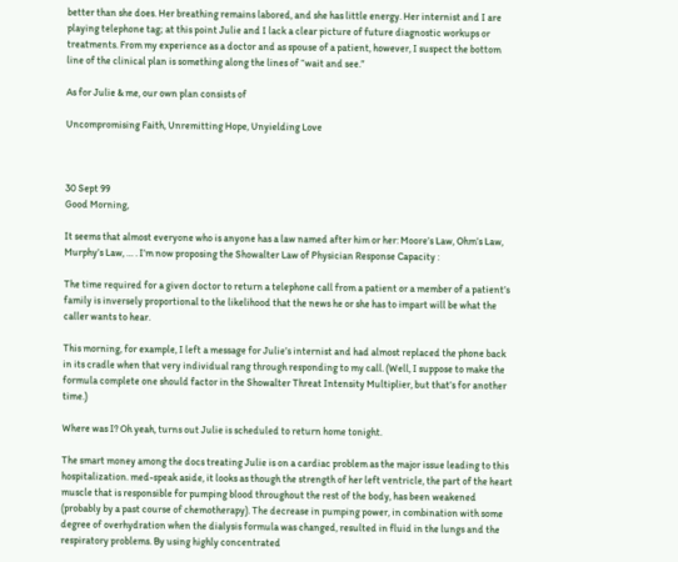better than she does. Her breathing remains labored, and she has little energy. Her internist and I are playing telephone tag; at this point Julie and I lack a clear picture of future diagnostic workups or treatments. From my experience as a doctor and as spouse of a patient, however, I suspect the bottom line of the clinical plan is something along the lines of “wait and see.”

As for Julie & me, our own plan consists of

Uncompromising Faith, Unremitting Hope, Unyielding Love



30 Sept 99
Good Morning,

It seems that almost everyone who is anyone has a law named after him or her: Moore’s Law, Ohm’s Law, Murphy’s Law, … . I’m now proposing the Showalter Law of Physician Response Capacity :

The time required for a given doctor to return a telephone call from a patient or a member of a patient’s family is inversely proportional to the likelihood that the news he or she has to impart will be what the caller wants to hear.

This morning, for example, I left a message for Julie’s internist and had almost replaced the phone back in its cradle when that very individual rang through responding to my call. (Well, I suppose to make the formula complete one should factor in the Showalter Threat Intensity Multiplier, but that’s for another time.)

Where was I? Oh yeah, turns out Julie is scheduled to return home tonight.

The smart money among the docs treating Julie is on a cardiac problem as the major issue leading to this hospitalization. med-speak aside, it looks as though the strength of her left ventricle, the part of the heart muscle that is responsible for pumping blood throughout the rest of the body, has been weakened (probably by a past course of chemotherapy). The decrease in pumping power, in combination with some degree of overhydration when the dialysis formula was changed, resulted in fluid in the lungs and the respiratory problems. By using highly concentrated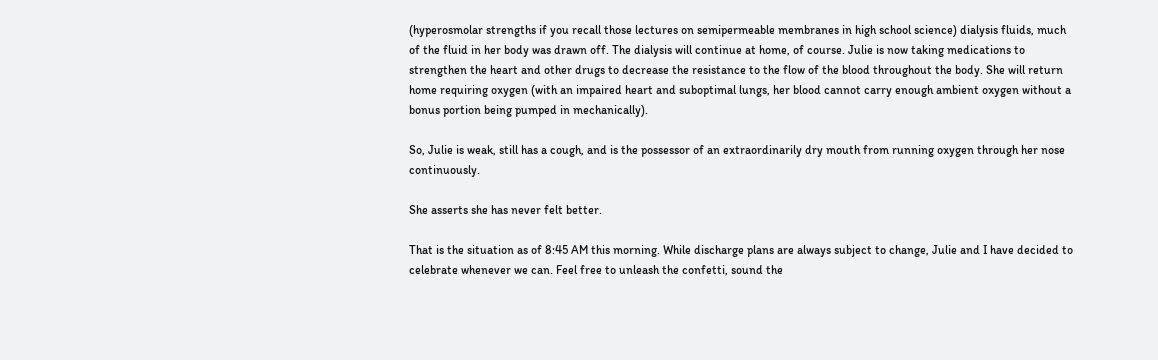(hyperosmolar strengths if you recall those lectures on semipermeable membranes in high school science) dialysis fluids, much of the fluid in her body was drawn off. The dialysis will continue at home, of course. Julie is now taking medications to strengthen the heart and other drugs to decrease the resistance to the flow of the blood throughout the body. She will return home requiring oxygen (with an impaired heart and suboptimal lungs, her blood cannot carry enough ambient oxygen without a bonus portion being pumped in mechanically).

So, Julie is weak, still has a cough, and is the possessor of an extraordinarily dry mouth from running oxygen through her nose continuously.

She asserts she has never felt better.

That is the situation as of 8:45 AM this morning. While discharge plans are always subject to change, Julie and I have decided to celebrate whenever we can. Feel free to unleash the confetti, sound the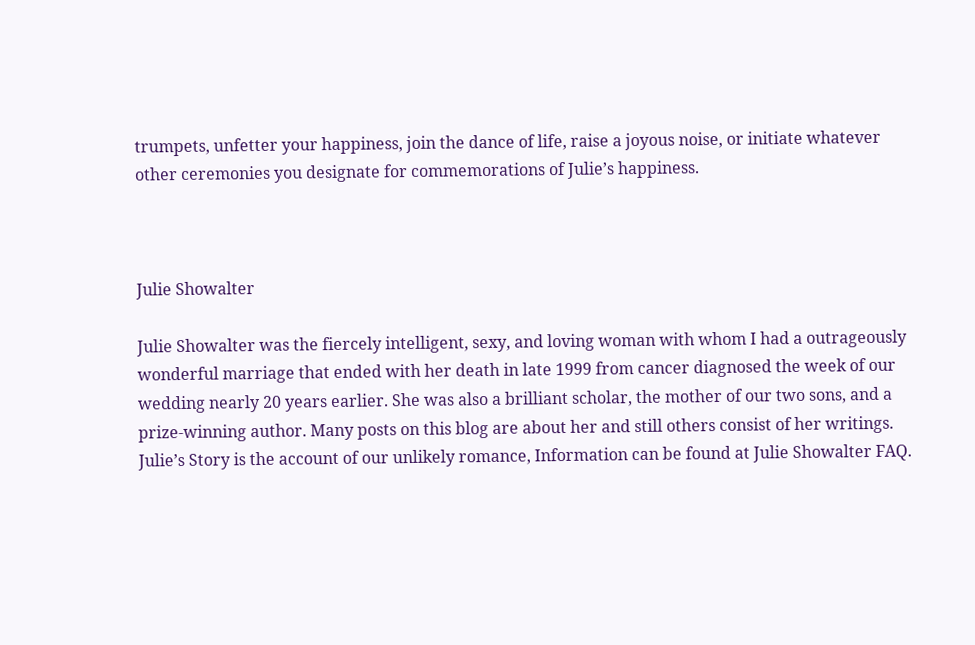trumpets, unfetter your happiness, join the dance of life, raise a joyous noise, or initiate whatever other ceremonies you designate for commemorations of Julie’s happiness.



Julie Showalter

Julie Showalter was the fiercely intelligent, sexy, and loving woman with whom I had a outrageously wonderful marriage that ended with her death in late 1999 from cancer diagnosed the week of our wedding nearly 20 years earlier. She was also a brilliant scholar, the mother of our two sons, and a prize-winning author. Many posts on this blog are about her and still others consist of her writings. Julie’s Story is the account of our unlikely romance, Information can be found at Julie Showalter FAQ.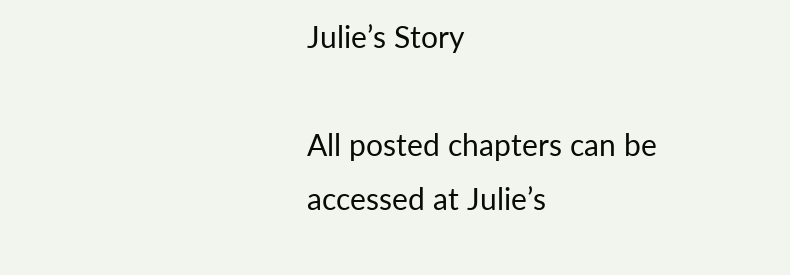Julie’s Story

All posted chapters can be accessed at Julie’s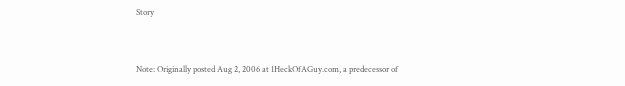Story


Note: Originally posted Aug 2, 2006 at 1HeckOfAGuy.com, a predecessor of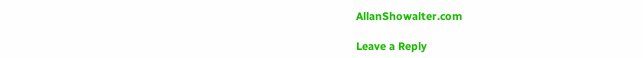AllanShowalter.com

Leave a Reply